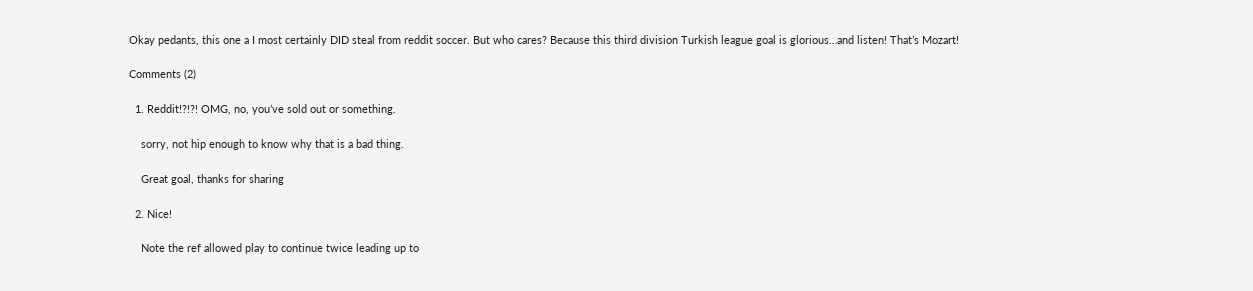Okay pedants, this one a I most certainly DID steal from reddit soccer. But who cares? Because this third division Turkish league goal is glorious…and listen! That’s Mozart!

Comments (2)

  1. Reddit!?!?! OMG, no, you’ve sold out or something.

    sorry, not hip enough to know why that is a bad thing.

    Great goal, thanks for sharing

  2. Nice!

    Note the ref allowed play to continue twice leading up to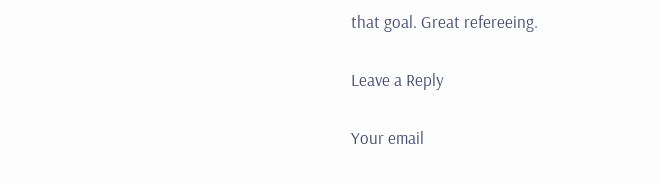that goal. Great refereeing.

Leave a Reply

Your email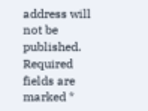address will not be published. Required fields are marked *